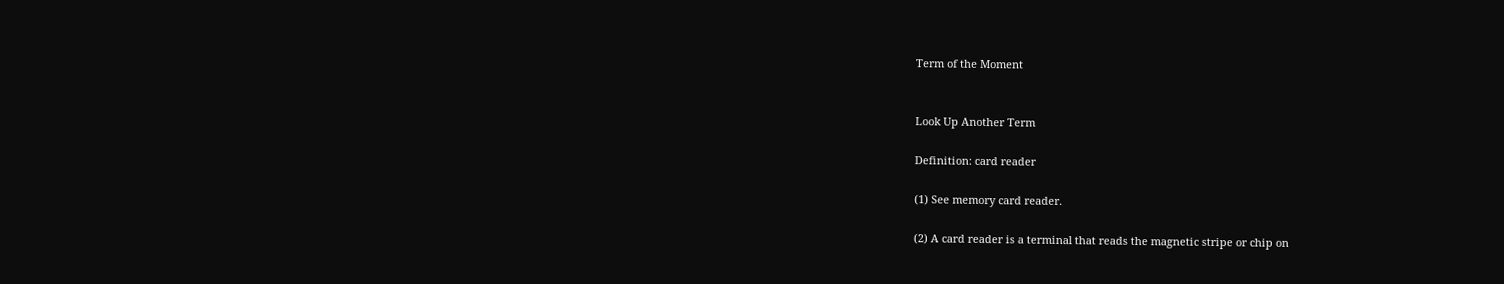Term of the Moment


Look Up Another Term

Definition: card reader

(1) See memory card reader.

(2) A card reader is a terminal that reads the magnetic stripe or chip on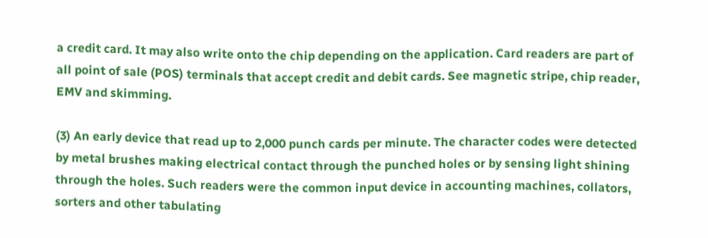a credit card. It may also write onto the chip depending on the application. Card readers are part of all point of sale (POS) terminals that accept credit and debit cards. See magnetic stripe, chip reader, EMV and skimming.

(3) An early device that read up to 2,000 punch cards per minute. The character codes were detected by metal brushes making electrical contact through the punched holes or by sensing light shining through the holes. Such readers were the common input device in accounting machines, collators, sorters and other tabulating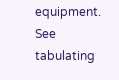equipment. See tabulating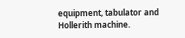equipment, tabulator and Hollerith machine.